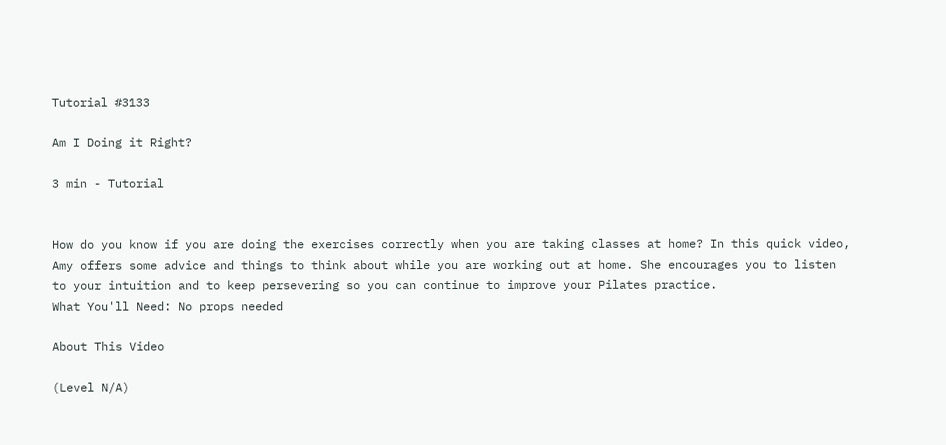Tutorial #3133

Am I Doing it Right?

3 min - Tutorial


How do you know if you are doing the exercises correctly when you are taking classes at home? In this quick video, Amy offers some advice and things to think about while you are working out at home. She encourages you to listen to your intuition and to keep persevering so you can continue to improve your Pilates practice.
What You'll Need: No props needed

About This Video

(Level N/A)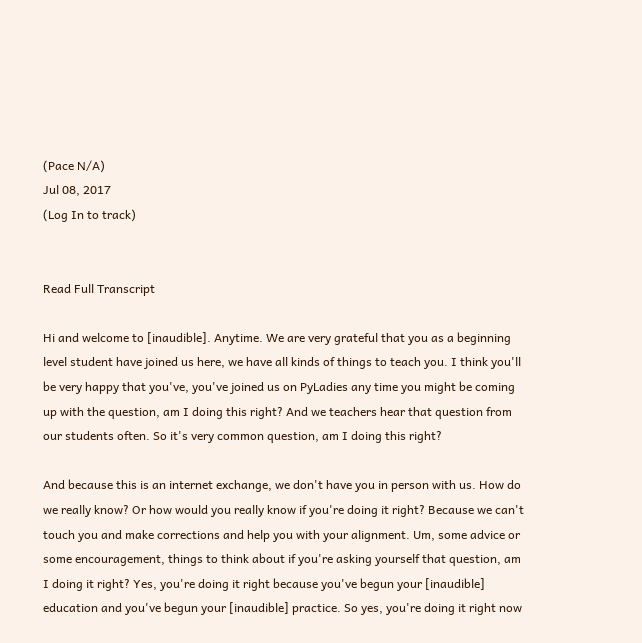(Pace N/A)
Jul 08, 2017
(Log In to track)


Read Full Transcript

Hi and welcome to [inaudible]. Anytime. We are very grateful that you as a beginning level student have joined us here, we have all kinds of things to teach you. I think you'll be very happy that you've, you've joined us on PyLadies any time you might be coming up with the question, am I doing this right? And we teachers hear that question from our students often. So it's very common question, am I doing this right?

And because this is an internet exchange, we don't have you in person with us. How do we really know? Or how would you really know if you're doing it right? Because we can't touch you and make corrections and help you with your alignment. Um, some advice or some encouragement, things to think about if you're asking yourself that question, am I doing it right? Yes, you're doing it right because you've begun your [inaudible] education and you've begun your [inaudible] practice. So yes, you're doing it right now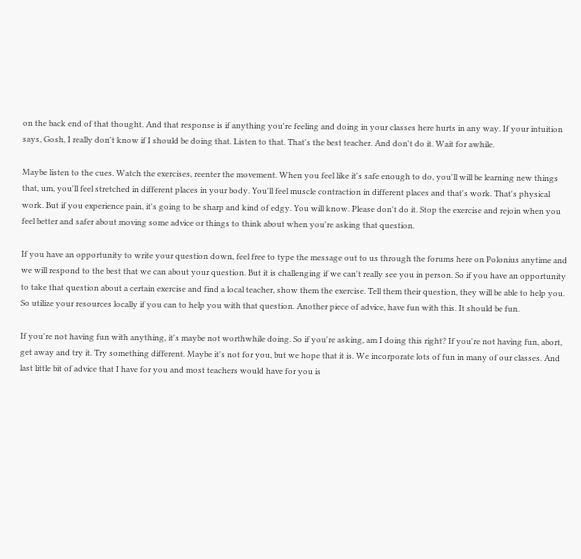on the back end of that thought. And that response is if anything you're feeling and doing in your classes here hurts in any way. If your intuition says, Gosh, I really don't know if I should be doing that. Listen to that. That's the best teacher. And don't do it. Wait for awhile.

Maybe listen to the cues. Watch the exercises, reenter the movement. When you feel like it's safe enough to do, you'll will be learning new things that, um, you'll feel stretched in different places in your body. You'll feel muscle contraction in different places and that's work. That's physical work. But if you experience pain, it's going to be sharp and kind of edgy. You will know. Please don't do it. Stop the exercise and rejoin when you feel better and safer about moving some advice or things to think about when you're asking that question.

If you have an opportunity to write your question down, feel free to type the message out to us through the forums here on Polonius anytime and we will respond to the best that we can about your question. But it is challenging if we can't really see you in person. So if you have an opportunity to take that question about a certain exercise and find a local teacher, show them the exercise. Tell them their question, they will be able to help you. So utilize your resources locally if you can to help you with that question. Another piece of advice, have fun with this. It should be fun.

If you're not having fun with anything, it's maybe not worthwhile doing. So if you're asking, am I doing this right? If you're not having fun, abort, get away and try it. Try something different. Maybe it's not for you, but we hope that it is. We incorporate lots of fun in many of our classes. And last little bit of advice that I have for you and most teachers would have for you is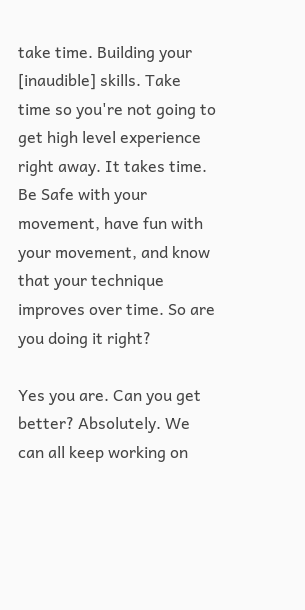take time. Building your [inaudible] skills. Take time so you're not going to get high level experience right away. It takes time. Be Safe with your movement, have fun with your movement, and know that your technique improves over time. So are you doing it right?

Yes you are. Can you get better? Absolutely. We can all keep working on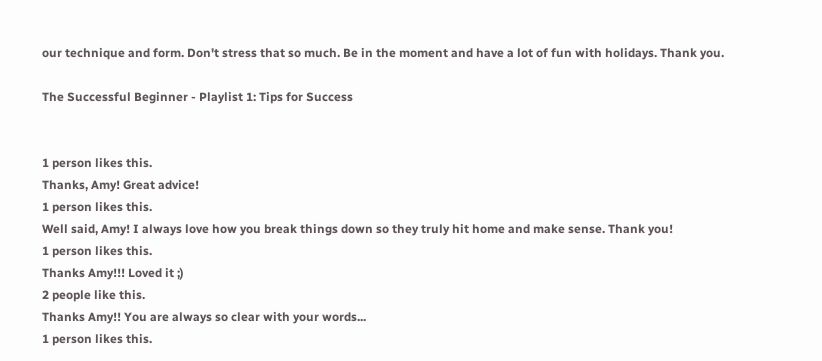our technique and form. Don't stress that so much. Be in the moment and have a lot of fun with holidays. Thank you.

The Successful Beginner - Playlist 1: Tips for Success


1 person likes this.
Thanks, Amy! Great advice!
1 person likes this.
Well said, Amy! I always love how you break things down so they truly hit home and make sense. Thank you!
1 person likes this.
Thanks Amy!!! Loved it ;)
2 people like this.
Thanks Amy!! You are always so clear with your words...
1 person likes this.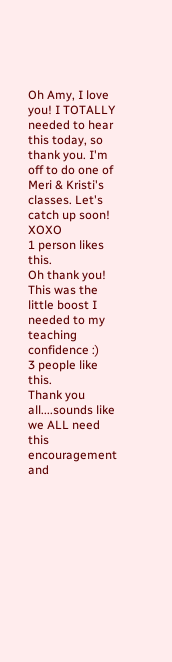Oh Amy, I love you! I TOTALLY needed to hear this today, so thank you. I'm off to do one of Meri & Kristi's classes. Let's catch up soon! XOXO
1 person likes this.
Oh thank you! This was the little boost I needed to my teaching confidence :)
3 people like this.
Thank you all....sounds like we ALL need this encouragement and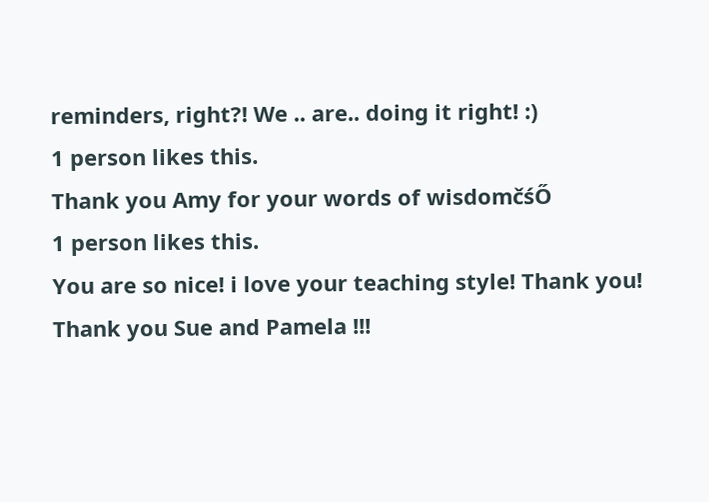reminders, right?! We .. are.. doing it right! :)
1 person likes this.
Thank you Amy for your words of wisdomčśŐ
1 person likes this.
You are so nice! i love your teaching style! Thank you!
Thank you Sue and Pamela !!!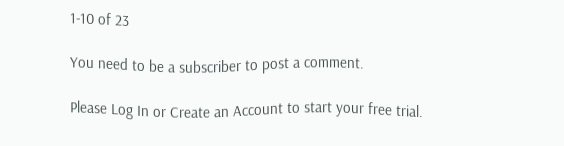1-10 of 23

You need to be a subscriber to post a comment.

Please Log In or Create an Account to start your free trial.